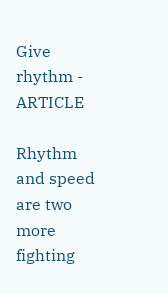Give rhythm - ARTICLE

Rhythm and speed are two more fighting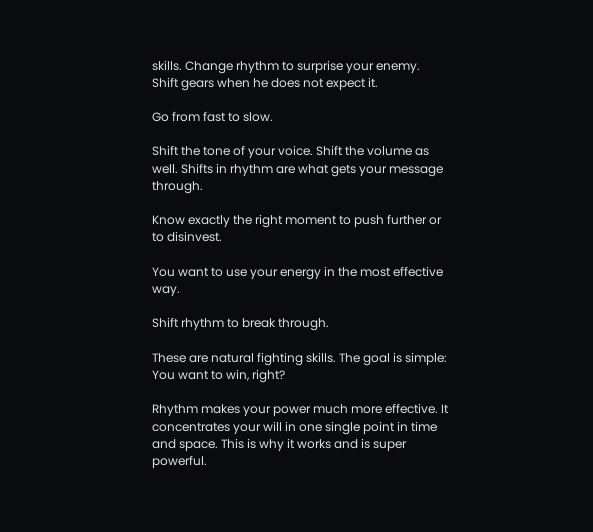skills. Change rhythm to surprise your enemy. Shift gears when he does not expect it.

Go from fast to slow.

Shift the tone of your voice. Shift the volume as well. Shifts in rhythm are what gets your message through.

Know exactly the right moment to push further or to disinvest.

You want to use your energy in the most effective way.

Shift rhythm to break through.

These are natural fighting skills. The goal is simple: You want to win, right?

Rhythm makes your power much more effective. It concentrates your will in one single point in time and space. This is why it works and is super powerful.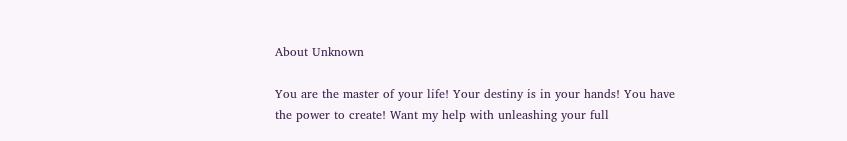About Unknown

You are the master of your life! Your destiny is in your hands! You have the power to create! Want my help with unleashing your full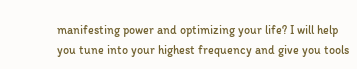manifesting power and optimizing your life? I will help you tune into your highest frequency and give you tools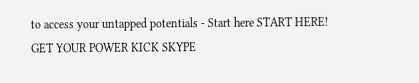to access your untapped potentials - Start here START HERE! GET YOUR POWER KICK SKYPE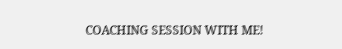COACHING SESSION WITH ME!